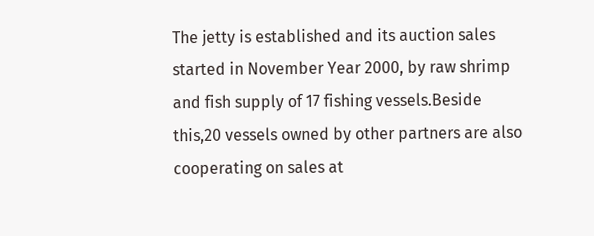The jetty is established and its auction sales started in November Year 2000, by raw shrimp and fish supply of 17 fishing vessels.Beside this,20 vessels owned by other partners are also cooperating on sales at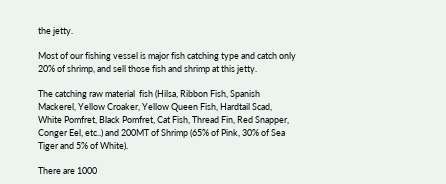the jetty.

Most of our fishing vessel is major fish catching type and catch only 20% of shrimp, and sell those fish and shrimp at this jetty.

The catching raw material  fish (Hilsa, Ribbon Fish, Spanish Mackerel, Yellow Croaker, Yellow Queen Fish, Hardtail Scad, White Pomfret, Black Pomfret, Cat Fish, Thread Fin, Red Snapper, Conger Eel, etc..) and 200MT of Shrimp (65% of Pink, 30% of Sea Tiger and 5% of White).

There are 1000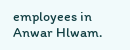employees in Anwar Hlwam.